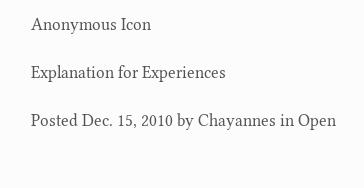Anonymous Icon

Explanation for Experiences

Posted Dec. 15, 2010 by Chayannes in Open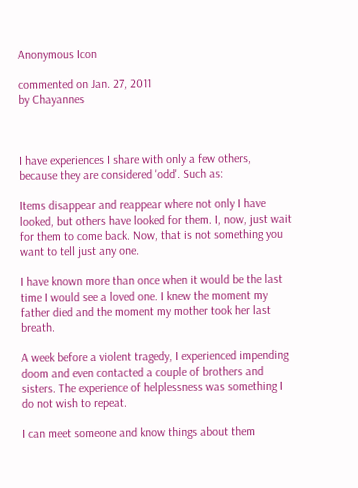Anonymous Icon

commented on Jan. 27, 2011
by Chayannes



I have experiences I share with only a few others, because they are considered 'odd'. Such as:

Items disappear and reappear where not only I have looked, but others have looked for them. I, now, just wait for them to come back. Now, that is not something you want to tell just any one.

I have known more than once when it would be the last time I would see a loved one. I knew the moment my father died and the moment my mother took her last breath.

A week before a violent tragedy, I experienced impending doom and even contacted a couple of brothers and sisters. The experience of helplessness was something I do not wish to repeat.

I can meet someone and know things about them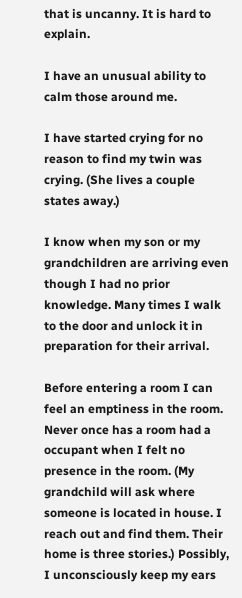that is uncanny. It is hard to explain.

I have an unusual ability to calm those around me.

I have started crying for no reason to find my twin was crying. (She lives a couple states away.)

I know when my son or my grandchildren are arriving even though I had no prior knowledge. Many times I walk to the door and unlock it in preparation for their arrival.

Before entering a room I can feel an emptiness in the room. Never once has a room had a occupant when I felt no presence in the room. (My grandchild will ask where someone is located in house. I reach out and find them. Their home is three stories.) Possibly, I unconsciously keep my ears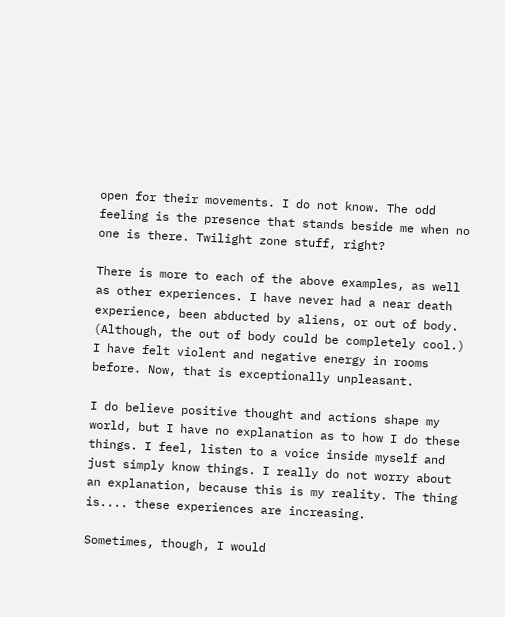open for their movements. I do not know. The odd feeling is the presence that stands beside me when no one is there. Twilight zone stuff, right?

There is more to each of the above examples, as well as other experiences. I have never had a near death experience, been abducted by aliens, or out of body. (Although, the out of body could be completely cool.) I have felt violent and negative energy in rooms before. Now, that is exceptionally unpleasant.

I do believe positive thought and actions shape my world, but I have no explanation as to how I do these things. I feel, listen to a voice inside myself and just simply know things. I really do not worry about an explanation, because this is my reality. The thing is.... these experiences are increasing.

Sometimes, though, I would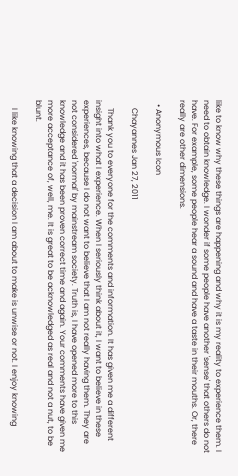like to know why these things are happening and why it is my reality to experience them. I need to obtain knowledge. I wonder if some people have another 'sense' that others do not have. For example, some people hear a sound and have a taste in their mouths. Or, there really are other dimensions.

  • Anonymous Icon

    Chayannes Jan 27, 2011

    Thank you to everyone for the comments and information. It has given me a different insight into what I experience. When I seriously think about it, I want to believe in these experiences, because I do not want to believe that I am not really having them. They are not considered 'normal' by mainstream society. Truth is, I have opened more to this knowledge and it has been proven correct time and again. Your comments have given me more acceptance of, well, me. It is great to be acknowledged as real and not a nut, to be blunt.

    I like knowing that a decision I am about to make is unwise or not. I enjoy knowing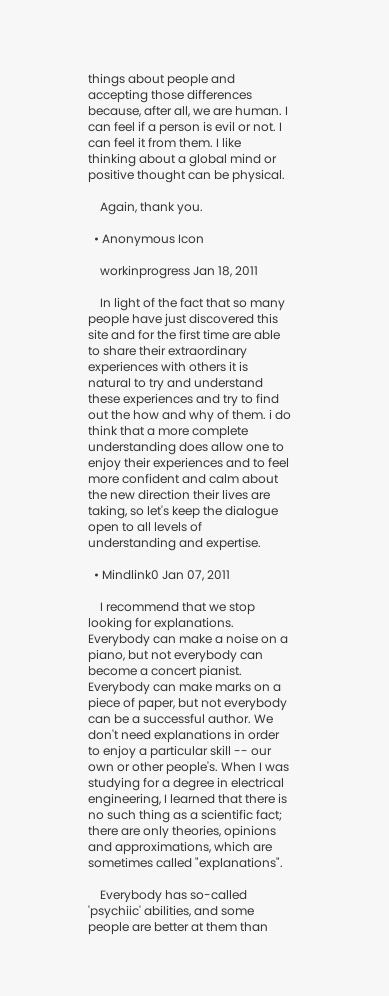things about people and accepting those differences because, after all, we are human. I can feel if a person is evil or not. I can feel it from them. I like thinking about a global mind or positive thought can be physical.

    Again, thank you.

  • Anonymous Icon

    workinprogress Jan 18, 2011

    In light of the fact that so many people have just discovered this site and for the first time are able to share their extraordinary experiences with others it is natural to try and understand these experiences and try to find out the how and why of them. i do think that a more complete understanding does allow one to enjoy their experiences and to feel more confident and calm about the new direction their lives are taking, so let's keep the dialogue open to all levels of understanding and expertise.

  • Mindlink0 Jan 07, 2011

    I recommend that we stop looking for explanations. Everybody can make a noise on a piano, but not everybody can become a concert pianist. Everybody can make marks on a piece of paper, but not everybody can be a successful author. We don't need explanations in order to enjoy a particular skill -- our own or other people's. When I was studying for a degree in electrical engineering, I learned that there is no such thing as a scientific fact; there are only theories, opinions and approximations, which are sometimes called "explanations".

    Everybody has so-called 'psychiic' abilities, and some people are better at them than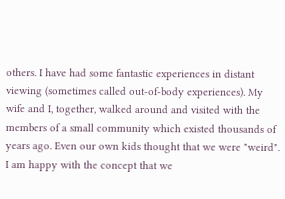others. I have had some fantastic experiences in distant viewing (sometimes called out-of-body experiences). My wife and I, together, walked around and visited with the members of a small community which existed thousands of years ago. Even our own kids thought that we were "weird". I am happy with the concept that we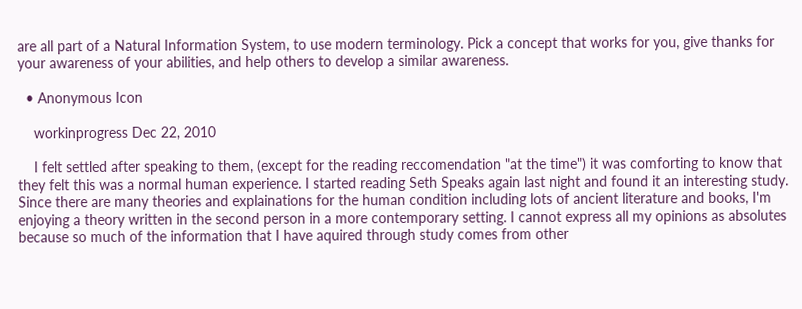are all part of a Natural Information System, to use modern terminology. Pick a concept that works for you, give thanks for your awareness of your abilities, and help others to develop a similar awareness.

  • Anonymous Icon

    workinprogress Dec 22, 2010

    I felt settled after speaking to them, (except for the reading reccomendation "at the time") it was comforting to know that they felt this was a normal human experience. I started reading Seth Speaks again last night and found it an interesting study. Since there are many theories and explainations for the human condition including lots of ancient literature and books, I'm enjoying a theory written in the second person in a more contemporary setting. I cannot express all my opinions as absolutes because so much of the information that I have aquired through study comes from other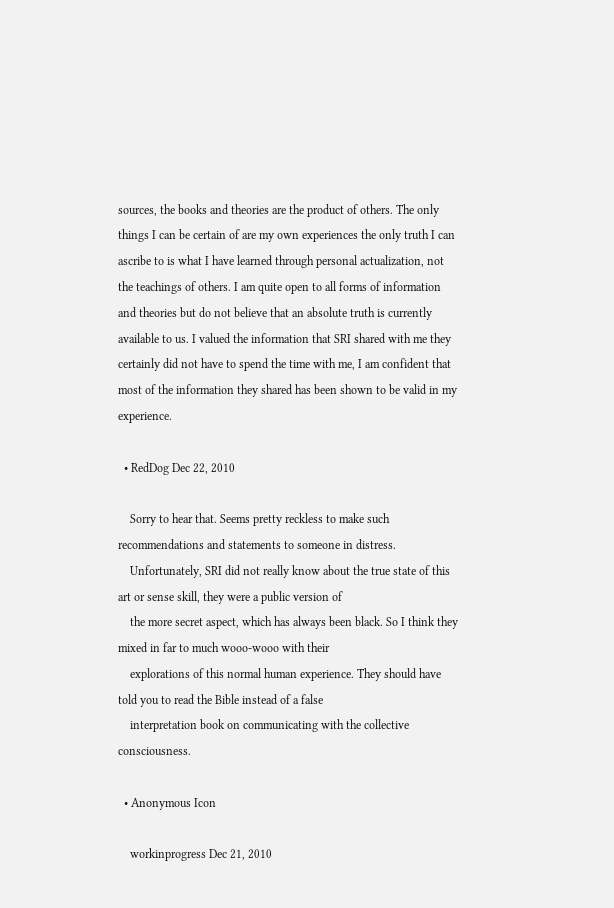sources, the books and theories are the product of others. The only things I can be certain of are my own experiences the only truth I can ascribe to is what I have learned through personal actualization, not the teachings of others. I am quite open to all forms of information and theories but do not believe that an absolute truth is currently available to us. I valued the information that SRI shared with me they certainly did not have to spend the time with me, I am confident that most of the information they shared has been shown to be valid in my experience.

  • RedDog Dec 22, 2010

    Sorry to hear that. Seems pretty reckless to make such recommendations and statements to someone in distress.
    Unfortunately, SRI did not really know about the true state of this art or sense skill, they were a public version of
    the more secret aspect, which has always been black. So I think they mixed in far to much wooo-wooo with their
    explorations of this normal human experience. They should have told you to read the Bible instead of a false
    interpretation book on communicating with the collective consciousness.

  • Anonymous Icon

    workinprogress Dec 21, 2010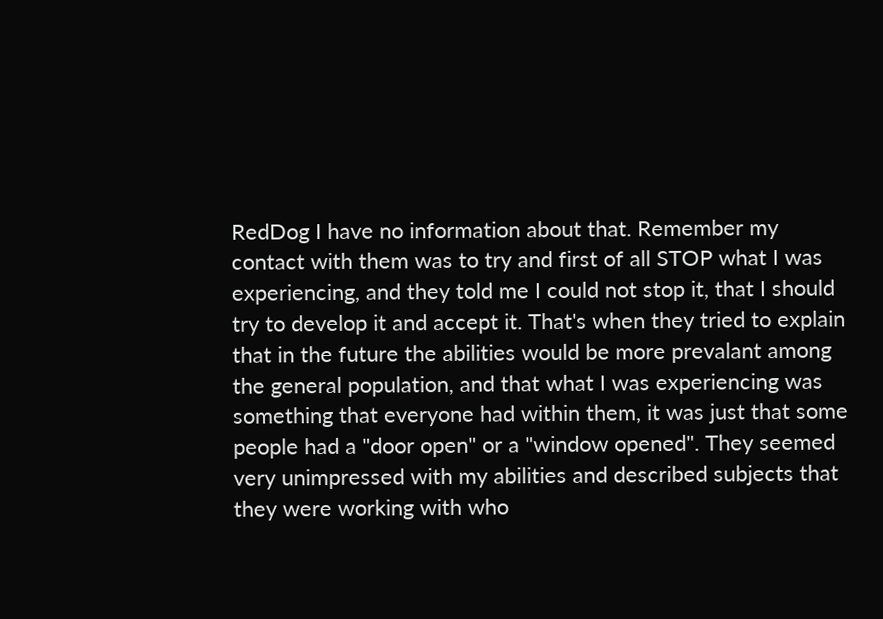RedDog I have no information about that. Remember my contact with them was to try and first of all STOP what I was experiencing, and they told me I could not stop it, that I should try to develop it and accept it. That's when they tried to explain that in the future the abilities would be more prevalant among the general population, and that what I was experiencing was something that everyone had within them, it was just that some people had a "door open" or a "window opened". They seemed very unimpressed with my abilities and described subjects that they were working with who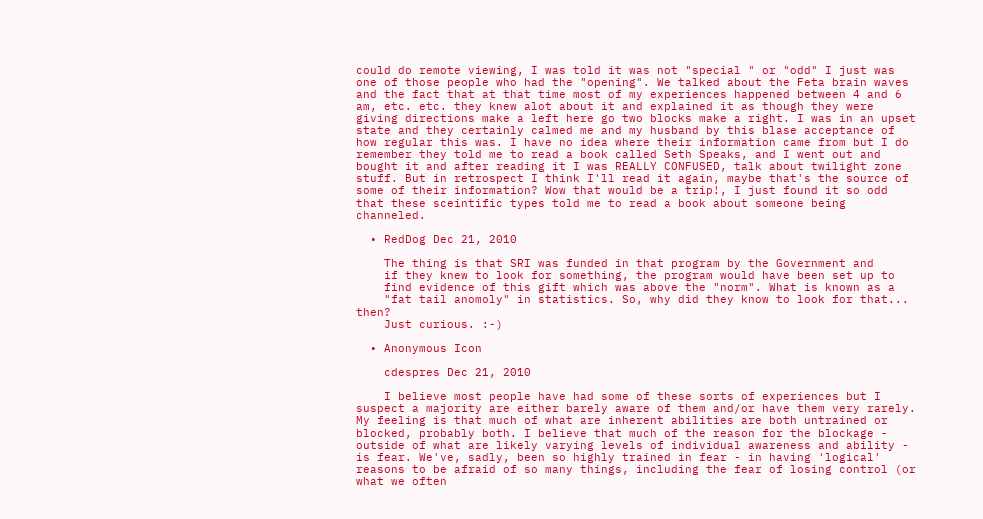could do remote viewing, I was told it was not "special " or "odd" I just was one of those people who had the "opening". We talked about the Feta brain waves and the fact that at that time most of my experiences happened between 4 and 6 am, etc. etc. they knew alot about it and explained it as though they were giving directions make a left here go two blocks make a right. I was in an upset state and they certainly calmed me and my husband by this blase acceptance of how regular this was. I have no idea where their information came from but I do remember they told me to read a book called Seth Speaks, and I went out and bought it and after reading it I was REALLY CONFUSED, talk about twilight zone stuff. But in retrospect I think I'll read it again, maybe that's the source of some of their information? Wow that would be a trip!, I just found it so odd that these sceintific types told me to read a book about someone being channeled.

  • RedDog Dec 21, 2010

    The thing is that SRI was funded in that program by the Government and
    if they knew to look for something, the program would have been set up to
    find evidence of this gift which was above the "norm". What is known as a
    "fat tail anomoly" in statistics. So, why did they know to look for that... then?
    Just curious. :-)

  • Anonymous Icon

    cdespres Dec 21, 2010

    I believe most people have had some of these sorts of experiences but I suspect a majority are either barely aware of them and/or have them very rarely. My feeling is that much of what are inherent abilities are both untrained or blocked, probably both. I believe that much of the reason for the blockage - outside of what are likely varying levels of individual awareness and ability - is fear. We've, sadly, been so highly trained in fear - in having 'logical' reasons to be afraid of so many things, including the fear of losing control (or what we often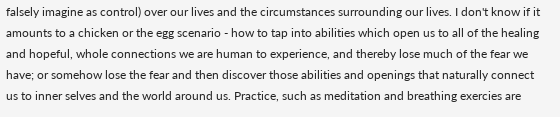falsely imagine as control) over our lives and the circumstances surrounding our lives. I don't know if it amounts to a chicken or the egg scenario - how to tap into abilities which open us to all of the healing and hopeful, whole connections we are human to experience, and thereby lose much of the fear we have; or somehow lose the fear and then discover those abilities and openings that naturally connect us to inner selves and the world around us. Practice, such as meditation and breathing exercies are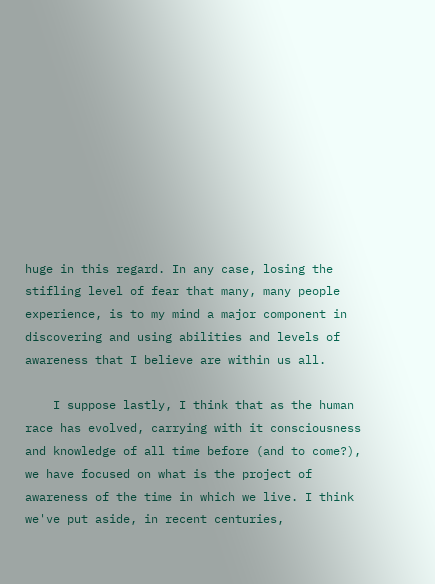huge in this regard. In any case, losing the stifling level of fear that many, many people experience, is to my mind a major component in discovering and using abilities and levels of awareness that I believe are within us all.

    I suppose lastly, I think that as the human race has evolved, carrying with it consciousness and knowledge of all time before (and to come?), we have focused on what is the project of awareness of the time in which we live. I think we've put aside, in recent centuries,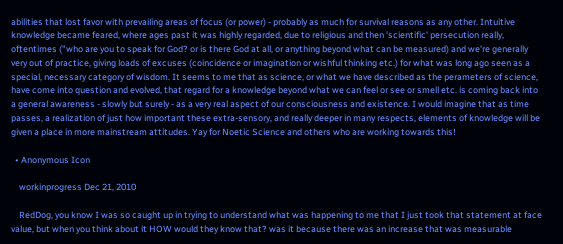abilities that lost favor with prevailing areas of focus (or power) - probably as much for survival reasons as any other. Intuitive knowledge became feared, where ages past it was highly regarded, due to religious and then 'scientific' persecution really, oftentimes ("who are you to speak for God? or is there God at all, or anything beyond what can be measured) and we're generally very out of practice, giving loads of excuses (coincidence or imagination or wishful thinking etc.) for what was long ago seen as a special, necessary category of wisdom. It seems to me that as science, or what we have described as the perameters of science, have come into question and evolved, that regard for a knowledge beyond what we can feel or see or smell etc. is coming back into a general awareness - slowly but surely - as a very real aspect of our consciousness and existence. I would imagine that as time passes, a realization of just how important these extra-sensory, and really deeper in many respects, elements of knowledge will be given a place in more mainstream attitudes. Yay for Noetic Science and others who are working towards this!

  • Anonymous Icon

    workinprogress Dec 21, 2010

    RedDog, you know I was so caught up in trying to understand what was happening to me that I just took that statement at face value, but when you think about it HOW would they know that? was it because there was an increase that was measurable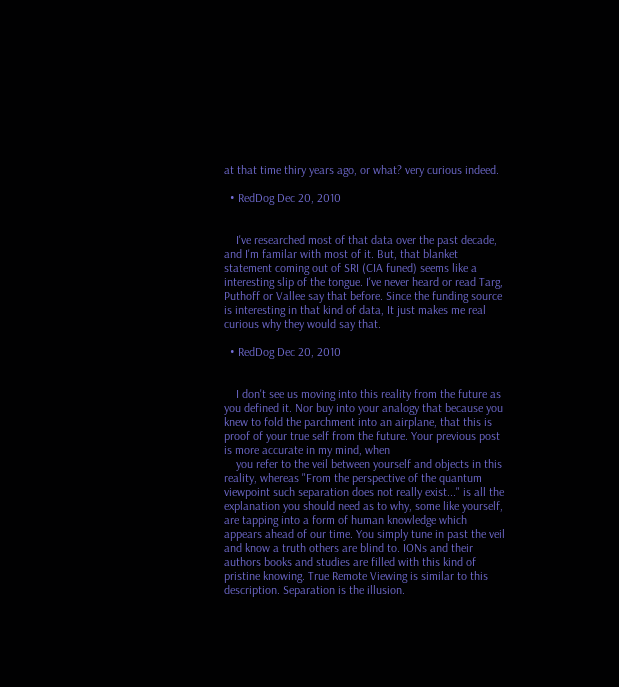at that time thiry years ago, or what? very curious indeed.

  • RedDog Dec 20, 2010


    I've researched most of that data over the past decade, and I'm familar with most of it. But, that blanket statement coming out of SRI (CIA funed) seems like a interesting slip of the tongue. I've never heard or read Targ, Puthoff or Vallee say that before. Since the funding source is interesting in that kind of data, It just makes me real curious why they would say that.

  • RedDog Dec 20, 2010


    I don't see us moving into this reality from the future as you defined it. Nor buy into your analogy that because you knew to fold the parchment into an airplane, that this is proof of your true self from the future. Your previous post is more accurate in my mind, when
    you refer to the veil between yourself and objects in this reality, whereas "From the perspective of the quantum viewpoint such separation does not really exist..." is all the explanation you should need as to why, some like yourself, are tapping into a form of human knowledge which appears ahead of our time. You simply tune in past the veil and know a truth others are blind to. IONs and their authors books and studies are filled with this kind of pristine knowing. True Remote Viewing is similar to this description. Separation is the illusion.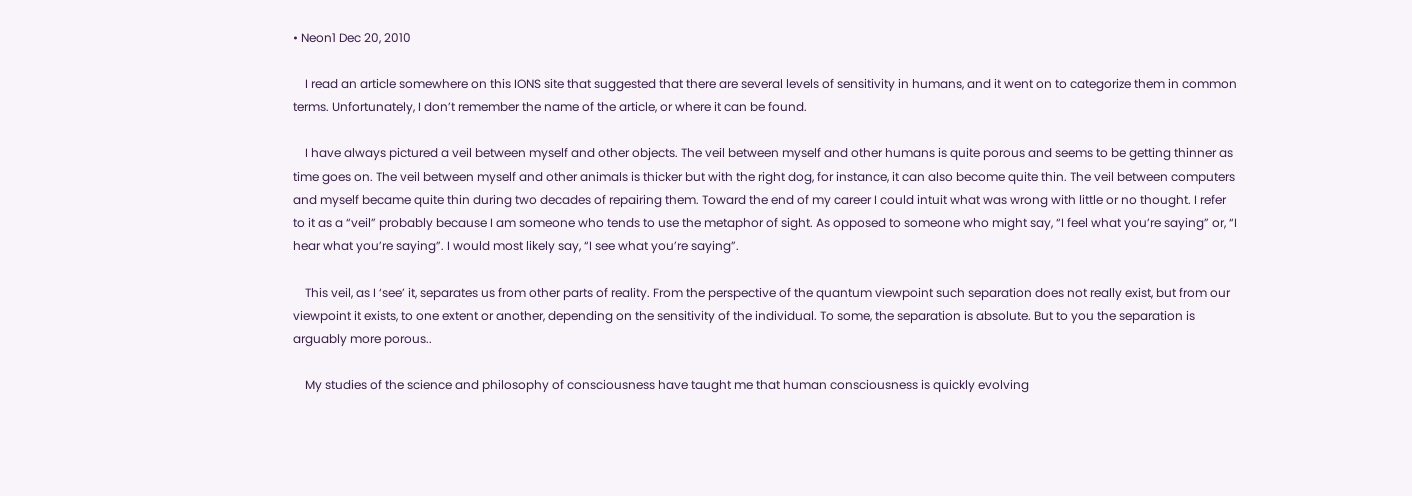• Neon1 Dec 20, 2010

    I read an article somewhere on this IONS site that suggested that there are several levels of sensitivity in humans, and it went on to categorize them in common terms. Unfortunately, I don’t remember the name of the article, or where it can be found.

    I have always pictured a veil between myself and other objects. The veil between myself and other humans is quite porous and seems to be getting thinner as time goes on. The veil between myself and other animals is thicker but with the right dog, for instance, it can also become quite thin. The veil between computers and myself became quite thin during two decades of repairing them. Toward the end of my career I could intuit what was wrong with little or no thought. I refer to it as a “veil” probably because I am someone who tends to use the metaphor of sight. As opposed to someone who might say, “I feel what you’re saying” or, “I hear what you’re saying”. I would most likely say, “I see what you’re saying”.

    This veil, as I ‘see’ it, separates us from other parts of reality. From the perspective of the quantum viewpoint such separation does not really exist, but from our viewpoint it exists, to one extent or another, depending on the sensitivity of the individual. To some, the separation is absolute. But to you the separation is arguably more porous..

    My studies of the science and philosophy of consciousness have taught me that human consciousness is quickly evolving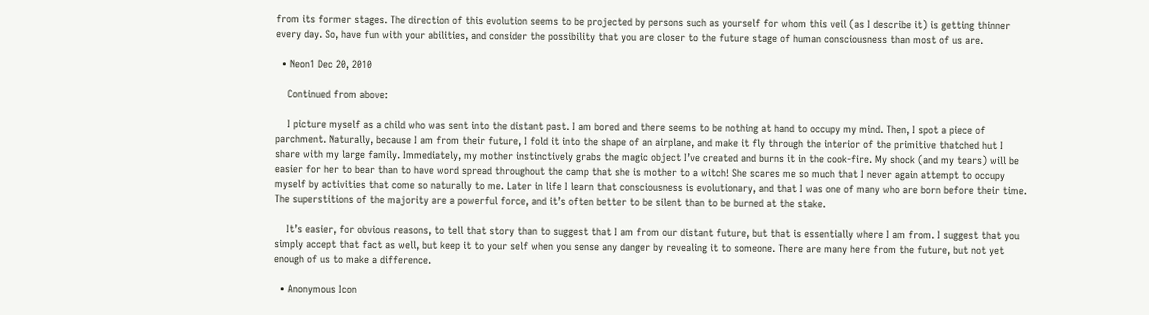from its former stages. The direction of this evolution seems to be projected by persons such as yourself for whom this veil (as I describe it) is getting thinner every day. So, have fun with your abilities, and consider the possibility that you are closer to the future stage of human consciousness than most of us are.

  • Neon1 Dec 20, 2010

    Continued from above:

    I picture myself as a child who was sent into the distant past. I am bored and there seems to be nothing at hand to occupy my mind. Then, I spot a piece of parchment. Naturally, because I am from their future, I fold it into the shape of an airplane, and make it fly through the interior of the primitive thatched hut I share with my large family. Immediately, my mother instinctively grabs the magic object I’ve created and burns it in the cook-fire. My shock (and my tears) will be easier for her to bear than to have word spread throughout the camp that she is mother to a witch! She scares me so much that I never again attempt to occupy myself by activities that come so naturally to me. Later in life I learn that consciousness is evolutionary, and that I was one of many who are born before their time. The superstitions of the majority are a powerful force, and it’s often better to be silent than to be burned at the stake.

    It’s easier, for obvious reasons, to tell that story than to suggest that I am from our distant future, but that is essentially where I am from. I suggest that you simply accept that fact as well, but keep it to your self when you sense any danger by revealing it to someone. There are many here from the future, but not yet enough of us to make a difference.

  • Anonymous Icon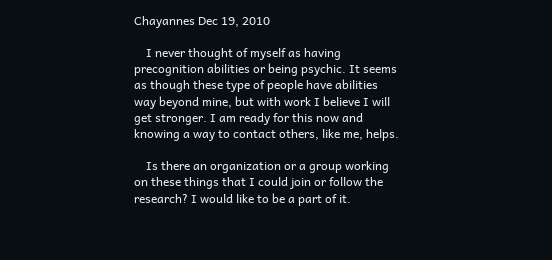Chayannes Dec 19, 2010

    I never thought of myself as having precognition abilities or being psychic. It seems as though these type of people have abilities way beyond mine, but with work I believe I will get stronger. I am ready for this now and knowing a way to contact others, like me, helps.

    Is there an organization or a group working on these things that I could join or follow the research? I would like to be a part of it.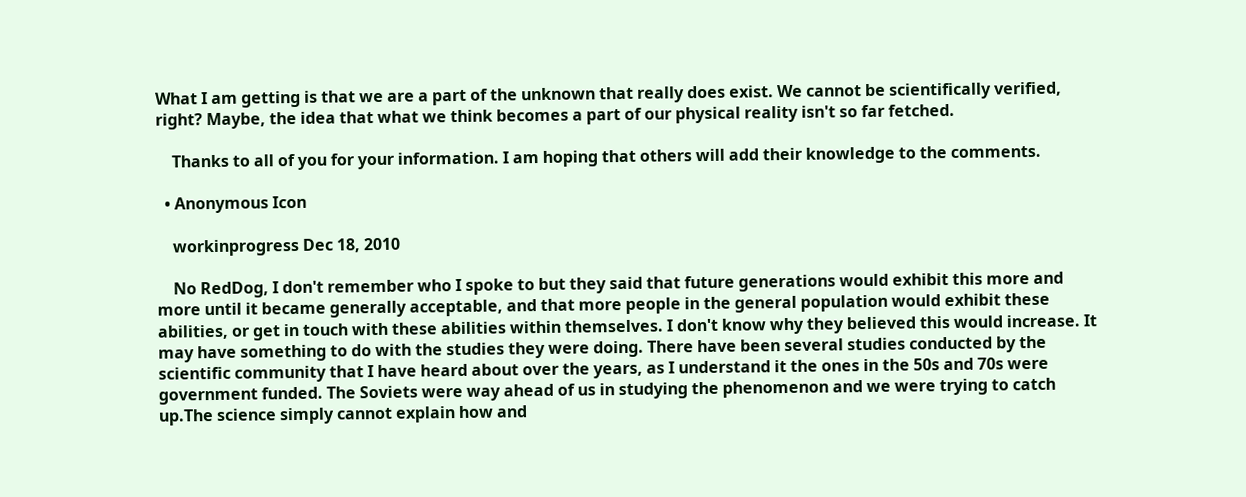What I am getting is that we are a part of the unknown that really does exist. We cannot be scientifically verified, right? Maybe, the idea that what we think becomes a part of our physical reality isn't so far fetched.

    Thanks to all of you for your information. I am hoping that others will add their knowledge to the comments.

  • Anonymous Icon

    workinprogress Dec 18, 2010

    No RedDog, I don't remember who I spoke to but they said that future generations would exhibit this more and more until it became generally acceptable, and that more people in the general population would exhibit these abilities, or get in touch with these abilities within themselves. I don't know why they believed this would increase. It may have something to do with the studies they were doing. There have been several studies conducted by the scientific community that I have heard about over the years, as I understand it the ones in the 50s and 70s were government funded. The Soviets were way ahead of us in studying the phenomenon and we were trying to catch up.The science simply cannot explain how and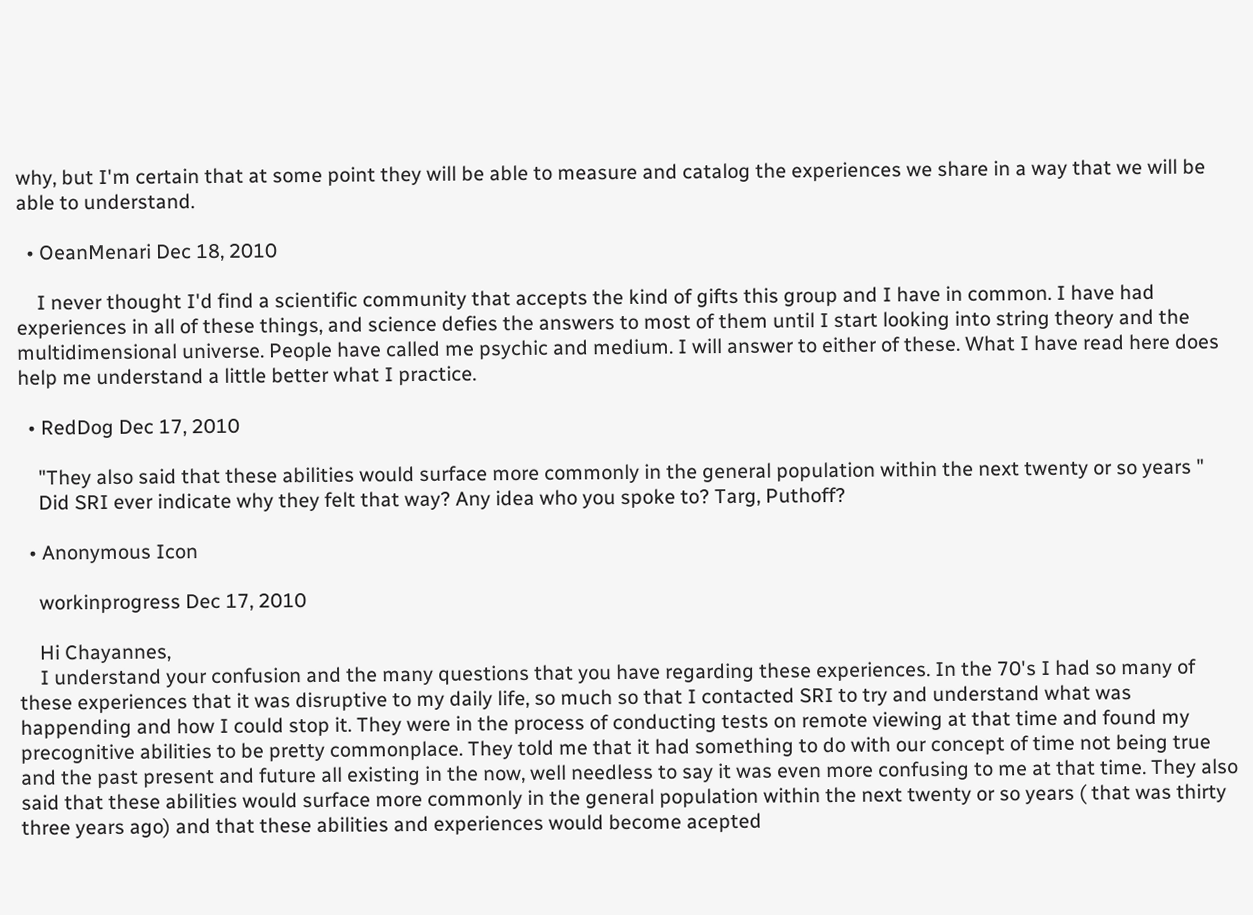why, but I'm certain that at some point they will be able to measure and catalog the experiences we share in a way that we will be able to understand.

  • OeanMenari Dec 18, 2010

    I never thought I'd find a scientific community that accepts the kind of gifts this group and I have in common. I have had experiences in all of these things, and science defies the answers to most of them until I start looking into string theory and the multidimensional universe. People have called me psychic and medium. I will answer to either of these. What I have read here does help me understand a little better what I practice.

  • RedDog Dec 17, 2010

    "They also said that these abilities would surface more commonly in the general population within the next twenty or so years "
    Did SRI ever indicate why they felt that way? Any idea who you spoke to? Targ, Puthoff?

  • Anonymous Icon

    workinprogress Dec 17, 2010

    Hi Chayannes,
    I understand your confusion and the many questions that you have regarding these experiences. In the 70's I had so many of these experiences that it was disruptive to my daily life, so much so that I contacted SRI to try and understand what was happending and how I could stop it. They were in the process of conducting tests on remote viewing at that time and found my precognitive abilities to be pretty commonplace. They told me that it had something to do with our concept of time not being true and the past present and future all existing in the now, well needless to say it was even more confusing to me at that time. They also said that these abilities would surface more commonly in the general population within the next twenty or so years ( that was thirty three years ago) and that these abilities and experiences would become acepted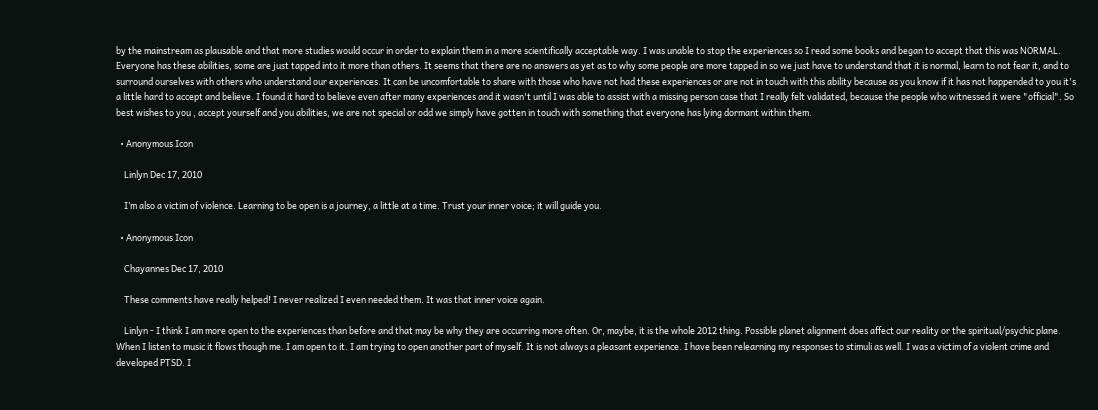by the mainstream as plausable and that more studies would occur in order to explain them in a more scientifically acceptable way. I was unable to stop the experiences so I read some books and began to accept that this was NORMAL. Everyone has these abilities, some are just tapped into it more than others. It seems that there are no answers as yet as to why some people are more tapped in so we just have to understand that it is normal, learn to not fear it, and to surround ourselves with others who understand our experiences. It can be uncomfortable to share with those who have not had these experiences or are not in touch with this ability because as you know if it has not happended to you it's a little hard to accept and believe. I found it hard to believe even after many experiences and it wasn't until I was able to assist with a missing person case that I really felt validated, because the people who witnessed it were "official". So best wishes to you , accept yourself and you abilities, we are not special or odd we simply have gotten in touch with something that everyone has lying dormant within them.

  • Anonymous Icon

    Linlyn Dec 17, 2010

    I’m also a victim of violence. Learning to be open is a journey, a little at a time. Trust your inner voice; it will guide you.

  • Anonymous Icon

    Chayannes Dec 17, 2010

    These comments have really helped! I never realized I even needed them. It was that inner voice again.

    Linlyn - I think I am more open to the experiences than before and that may be why they are occurring more often. Or, maybe, it is the whole 2012 thing. Possible planet alignment does affect our reality or the spiritual/psychic plane. When I listen to music it flows though me. I am open to it. I am trying to open another part of myself. It is not always a pleasant experience. I have been relearning my responses to stimuli as well. I was a victim of a violent crime and developed PTSD. I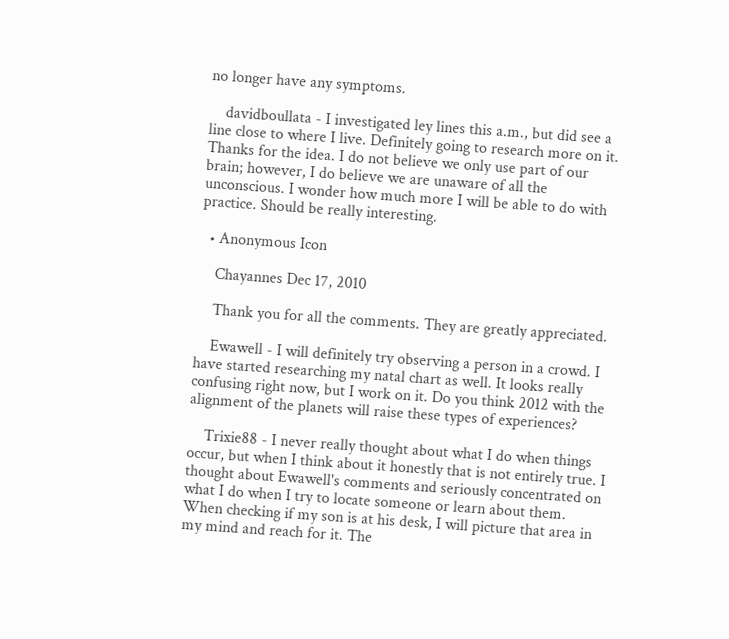no longer have any symptoms.

    davidboullata - I investigated ley lines this a.m., but did see a line close to where I live. Definitely going to research more on it. Thanks for the idea. I do not believe we only use part of our brain; however, I do believe we are unaware of all the unconscious. I wonder how much more I will be able to do with practice. Should be really interesting.

  • Anonymous Icon

    Chayannes Dec 17, 2010

    Thank you for all the comments. They are greatly appreciated.

    Ewawell - I will definitely try observing a person in a crowd. I have started researching my natal chart as well. It looks really confusing right now, but I work on it. Do you think 2012 with the alignment of the planets will raise these types of experiences?

    Trixie88 - I never really thought about what I do when things occur, but when I think about it honestly that is not entirely true. I thought about Ewawell's comments and seriously concentrated on what I do when I try to locate someone or learn about them. When checking if my son is at his desk, I will picture that area in my mind and reach for it. The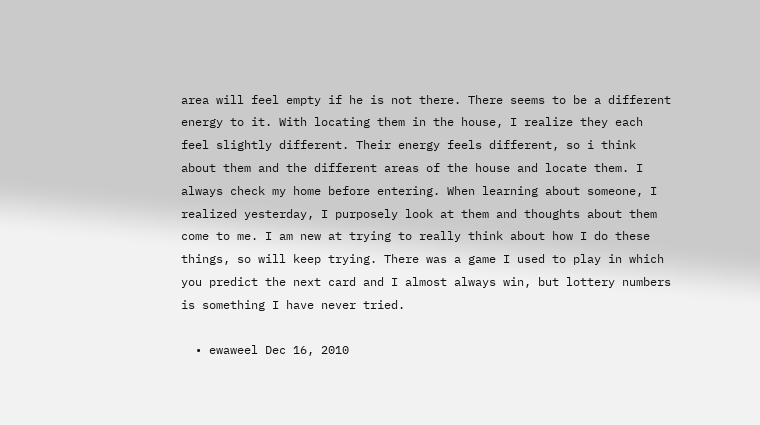area will feel empty if he is not there. There seems to be a different energy to it. With locating them in the house, I realize they each feel slightly different. Their energy feels different, so i think about them and the different areas of the house and locate them. I always check my home before entering. When learning about someone, I realized yesterday, I purposely look at them and thoughts about them come to me. I am new at trying to really think about how I do these things, so will keep trying. There was a game I used to play in which you predict the next card and I almost always win, but lottery numbers is something I have never tried.

  • ewaweel Dec 16, 2010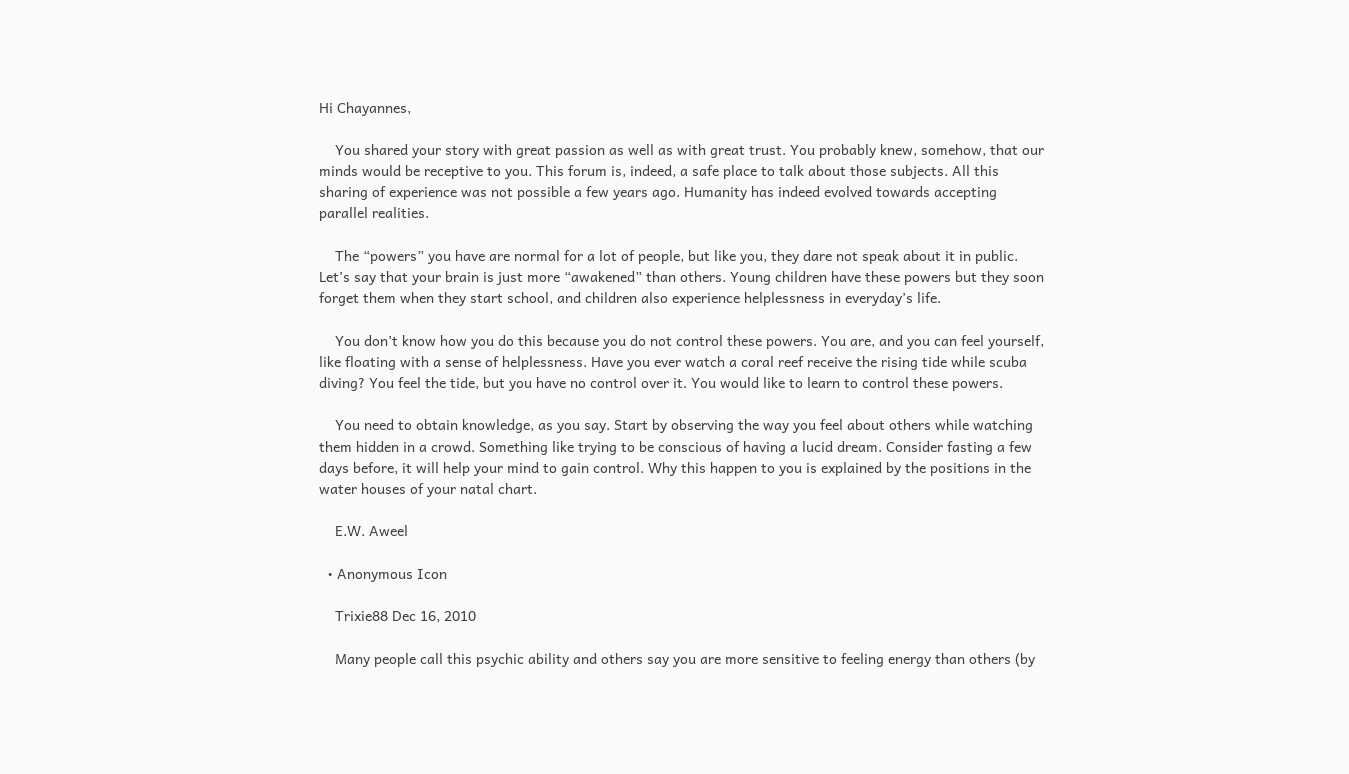Hi Chayannes,

    You shared your story with great passion as well as with great trust. You probably knew, somehow, that our minds would be receptive to you. This forum is, indeed, a safe place to talk about those subjects. All this sharing of experience was not possible a few years ago. Humanity has indeed evolved towards accepting parallel realities.

    The “powers” you have are normal for a lot of people, but like you, they dare not speak about it in public. Let’s say that your brain is just more “awakened” than others. Young children have these powers but they soon forget them when they start school, and children also experience helplessness in everyday’s life.

    You don’t know how you do this because you do not control these powers. You are, and you can feel yourself, like floating with a sense of helplessness. Have you ever watch a coral reef receive the rising tide while scuba diving? You feel the tide, but you have no control over it. You would like to learn to control these powers.

    You need to obtain knowledge, as you say. Start by observing the way you feel about others while watching them hidden in a crowd. Something like trying to be conscious of having a lucid dream. Consider fasting a few days before, it will help your mind to gain control. Why this happen to you is explained by the positions in the water houses of your natal chart.

    E.W. Aweel

  • Anonymous Icon

    Trixie88 Dec 16, 2010

    Many people call this psychic ability and others say you are more sensitive to feeling energy than others (by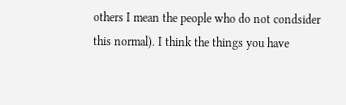others I mean the people who do not condsider this normal). I think the things you have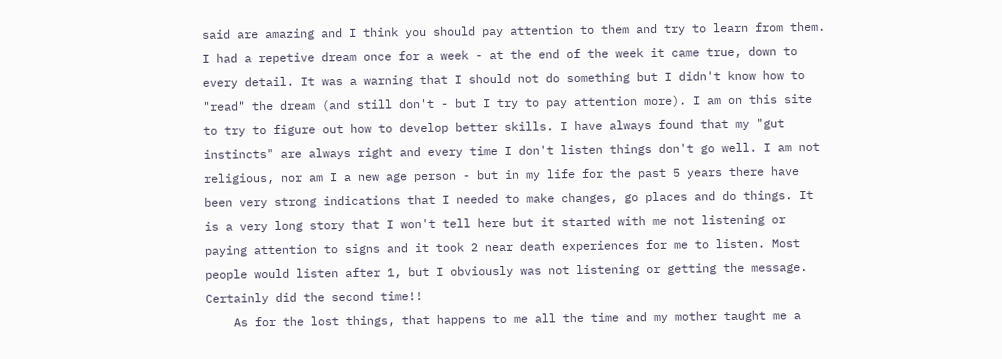said are amazing and I think you should pay attention to them and try to learn from them. I had a repetive dream once for a week - at the end of the week it came true, down to every detail. It was a warning that I should not do something but I didn't know how to "read" the dream (and still don't - but I try to pay attention more). I am on this site to try to figure out how to develop better skills. I have always found that my "gut instincts" are always right and every time I don't listen things don't go well. I am not religious, nor am I a new age person - but in my life for the past 5 years there have been very strong indications that I needed to make changes, go places and do things. It is a very long story that I won't tell here but it started with me not listening or paying attention to signs and it took 2 near death experiences for me to listen. Most people would listen after 1, but I obviously was not listening or getting the message. Certainly did the second time!!
    As for the lost things, that happens to me all the time and my mother taught me a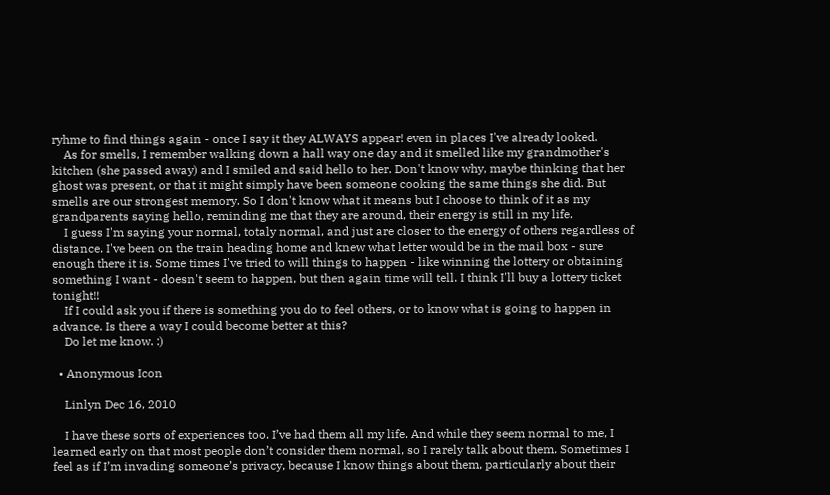ryhme to find things again - once I say it they ALWAYS appear! even in places I've already looked.
    As for smells, I remember walking down a hall way one day and it smelled like my grandmother's kitchen (she passed away) and I smiled and said hello to her. Don't know why, maybe thinking that her ghost was present, or that it might simply have been someone cooking the same things she did. But smells are our strongest memory. So I don't know what it means but I choose to think of it as my grandparents saying hello, reminding me that they are around, their energy is still in my life.
    I guess I'm saying your normal, totaly normal, and just are closer to the energy of others regardless of distance. I've been on the train heading home and knew what letter would be in the mail box - sure enough there it is. Some times I've tried to will things to happen - like winning the lottery or obtaining something I want - doesn't seem to happen, but then again time will tell. I think I'll buy a lottery ticket tonight!!
    If I could ask you if there is something you do to feel others, or to know what is going to happen in advance. Is there a way I could become better at this?
    Do let me know. :)

  • Anonymous Icon

    Linlyn Dec 16, 2010

    I have these sorts of experiences too. I’ve had them all my life. And while they seem normal to me, I learned early on that most people don’t consider them normal, so I rarely talk about them. Sometimes I feel as if I’m invading someone’s privacy, because I know things about them, particularly about their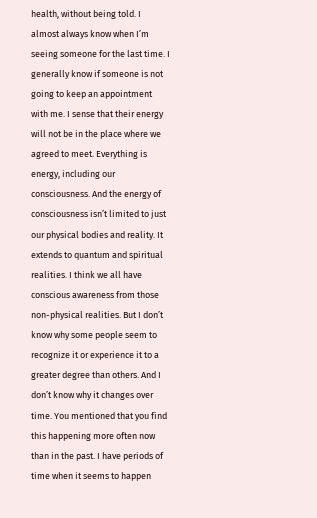health, without being told. I almost always know when I’m seeing someone for the last time. I generally know if someone is not going to keep an appointment with me. I sense that their energy will not be in the place where we agreed to meet. Everything is energy, including our consciousness. And the energy of consciousness isn’t limited to just our physical bodies and reality. It extends to quantum and spiritual realities. I think we all have conscious awareness from those non-physical realities. But I don’t know why some people seem to recognize it or experience it to a greater degree than others. And I don’t know why it changes over time. You mentioned that you find this happening more often now than in the past. I have periods of time when it seems to happen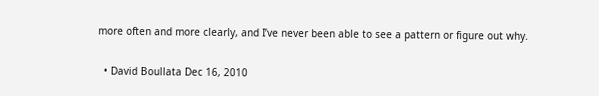more often and more clearly, and I’ve never been able to see a pattern or figure out why.

  • David Boullata Dec 16, 2010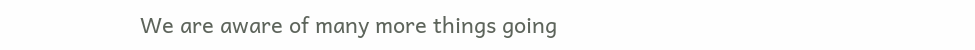We are aware of many more things going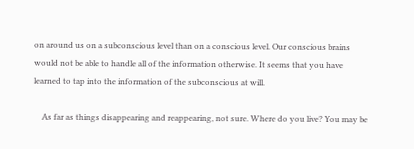on around us on a subconscious level than on a conscious level. Our conscious brains would not be able to handle all of the information otherwise. It seems that you have learned to tap into the information of the subconscious at will.

    As far as things disappearing and reappearing, not sure. Where do you live? You may be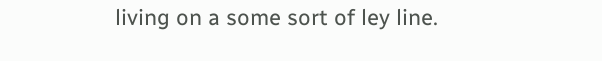living on a some sort of ley line.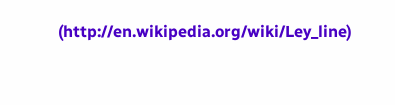(http://en.wikipedia.org/wiki/Ley_line)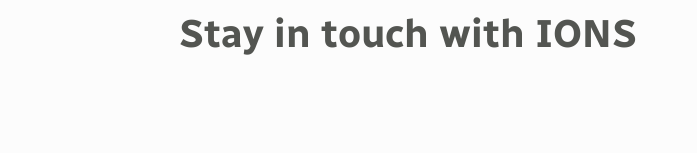Stay in touch with IONS